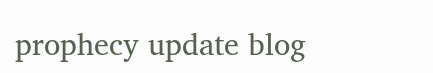prophecy update blog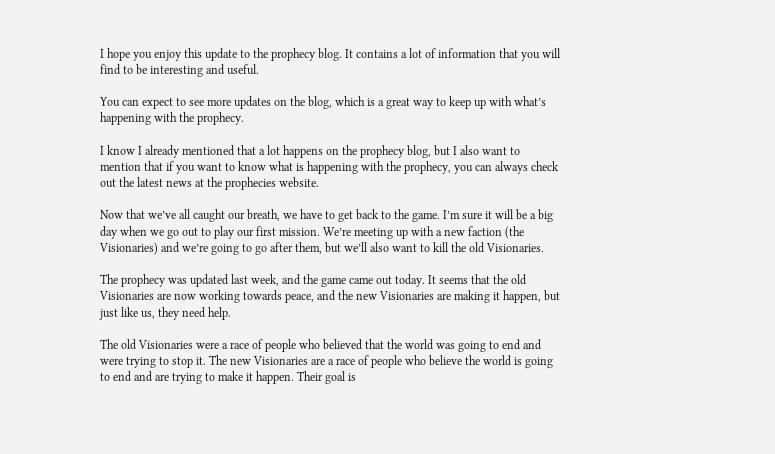I hope you enjoy this update to the prophecy blog. It contains a lot of information that you will find to be interesting and useful.

You can expect to see more updates on the blog, which is a great way to keep up with what’s happening with the prophecy.

I know I already mentioned that a lot happens on the prophecy blog, but I also want to mention that if you want to know what is happening with the prophecy, you can always check out the latest news at the prophecies website.

Now that we’ve all caught our breath, we have to get back to the game. I’m sure it will be a big day when we go out to play our first mission. We’re meeting up with a new faction (the Visionaries) and we’re going to go after them, but we’ll also want to kill the old Visionaries.

The prophecy was updated last week, and the game came out today. It seems that the old Visionaries are now working towards peace, and the new Visionaries are making it happen, but just like us, they need help.

The old Visionaries were a race of people who believed that the world was going to end and were trying to stop it. The new Visionaries are a race of people who believe the world is going to end and are trying to make it happen. Their goal is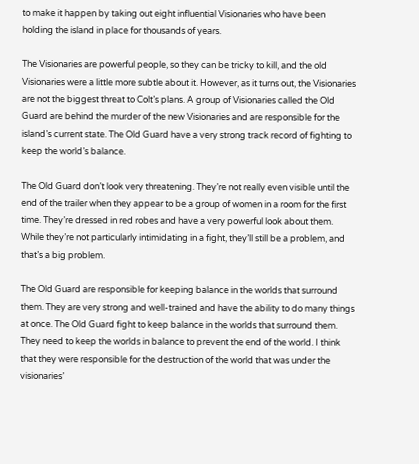to make it happen by taking out eight influential Visionaries who have been holding the island in place for thousands of years.

The Visionaries are powerful people, so they can be tricky to kill, and the old Visionaries were a little more subtle about it. However, as it turns out, the Visionaries are not the biggest threat to Colt’s plans. A group of Visionaries called the Old Guard are behind the murder of the new Visionaries and are responsible for the island’s current state. The Old Guard have a very strong track record of fighting to keep the world’s balance.

The Old Guard don’t look very threatening. They’re not really even visible until the end of the trailer when they appear to be a group of women in a room for the first time. They’re dressed in red robes and have a very powerful look about them. While they’re not particularly intimidating in a fight, they’ll still be a problem, and that’s a big problem.

The Old Guard are responsible for keeping balance in the worlds that surround them. They are very strong and well-trained and have the ability to do many things at once. The Old Guard fight to keep balance in the worlds that surround them. They need to keep the worlds in balance to prevent the end of the world. I think that they were responsible for the destruction of the world that was under the visionaries’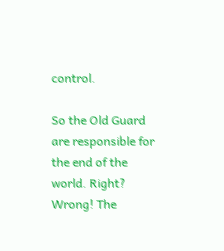control.

So the Old Guard are responsible for the end of the world. Right? Wrong! The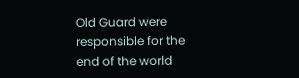Old Guard were responsible for the end of the world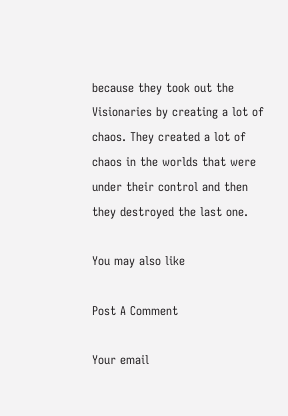because they took out the Visionaries by creating a lot of chaos. They created a lot of chaos in the worlds that were under their control and then they destroyed the last one.

You may also like

Post A Comment

Your email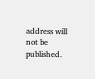address will not be published.